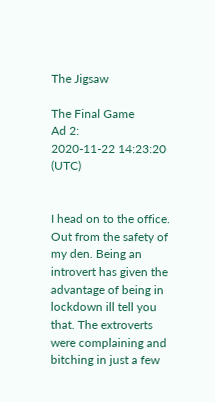The Jigsaw

The Final Game
Ad 2:
2020-11-22 14:23:20 (UTC)


I head on to the office. Out from the safety of my den. Being an introvert has given the advantage of being in lockdown ill tell you that. The extroverts were complaining and bitching in just a few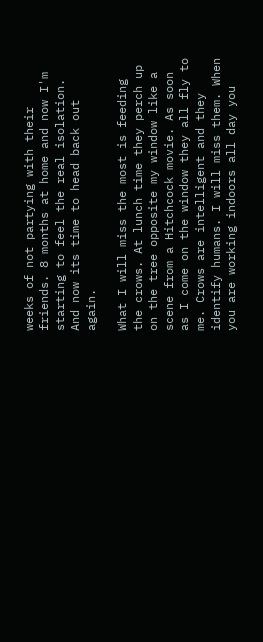weeks of not partying with their friends. 8 months at home and now I'm starting to feel the real isolation. And now its time to head back out again.

What I will miss the most is feeding the crows. At lunch time they perch up on the tree opposite my window like a scene from a Hitchcock movie. As soon as I come on the window they all fly to me. Crows are intelligent and they identify humans. I will miss them. When you are working indoors all day you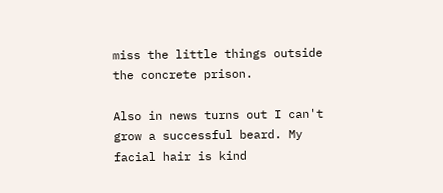miss the little things outside the concrete prison.

Also in news turns out I can't grow a successful beard. My facial hair is kind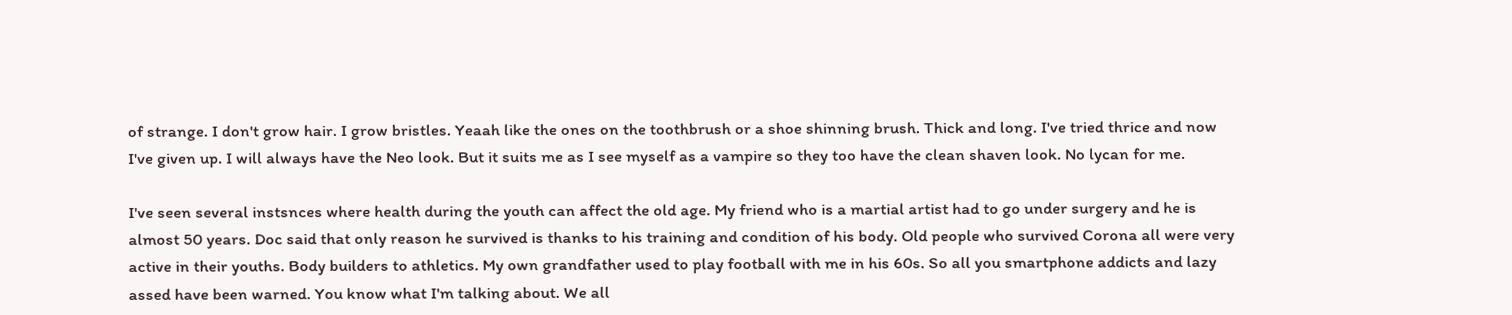of strange. I don't grow hair. I grow bristles. Yeaah like the ones on the toothbrush or a shoe shinning brush. Thick and long. I've tried thrice and now I've given up. I will always have the Neo look. But it suits me as I see myself as a vampire so they too have the clean shaven look. No lycan for me.

I've seen several instsnces where health during the youth can affect the old age. My friend who is a martial artist had to go under surgery and he is almost 50 years. Doc said that only reason he survived is thanks to his training and condition of his body. Old people who survived Corona all were very active in their youths. Body builders to athletics. My own grandfather used to play football with me in his 60s. So all you smartphone addicts and lazy assed have been warned. You know what I'm talking about. We all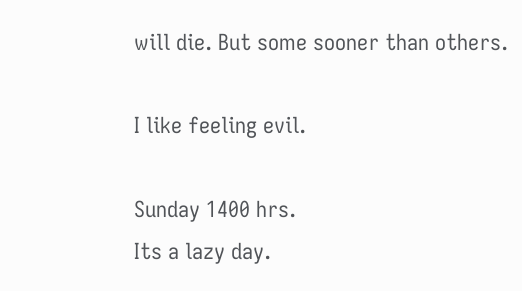will die. But some sooner than others.

I like feeling evil.

Sunday 1400 hrs.
Its a lazy day.